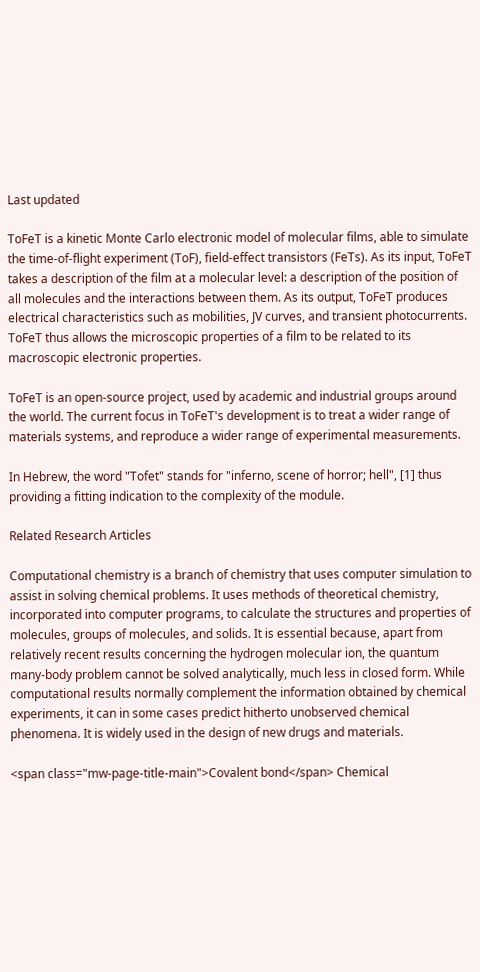Last updated

ToFeT is a kinetic Monte Carlo electronic model of molecular films, able to simulate the time-of-flight experiment (ToF), field-effect transistors (FeTs). As its input, ToFeT takes a description of the film at a molecular level: a description of the position of all molecules and the interactions between them. As its output, ToFeT produces electrical characteristics such as mobilities, JV curves, and transient photocurrents. ToFeT thus allows the microscopic properties of a film to be related to its macroscopic electronic properties.

ToFeT is an open-source project, used by academic and industrial groups around the world. The current focus in ToFeT's development is to treat a wider range of materials systems, and reproduce a wider range of experimental measurements.

In Hebrew, the word "Tofet" stands for "inferno, scene of horror; hell", [1] thus providing a fitting indication to the complexity of the module.

Related Research Articles

Computational chemistry is a branch of chemistry that uses computer simulation to assist in solving chemical problems. It uses methods of theoretical chemistry, incorporated into computer programs, to calculate the structures and properties of molecules, groups of molecules, and solids. It is essential because, apart from relatively recent results concerning the hydrogen molecular ion, the quantum many-body problem cannot be solved analytically, much less in closed form. While computational results normally complement the information obtained by chemical experiments, it can in some cases predict hitherto unobserved chemical phenomena. It is widely used in the design of new drugs and materials.

<span class="mw-page-title-main">Covalent bond</span> Chemical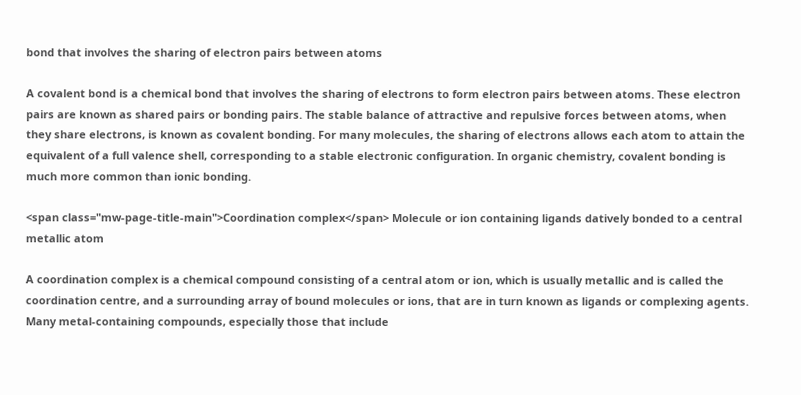bond that involves the sharing of electron pairs between atoms

A covalent bond is a chemical bond that involves the sharing of electrons to form electron pairs between atoms. These electron pairs are known as shared pairs or bonding pairs. The stable balance of attractive and repulsive forces between atoms, when they share electrons, is known as covalent bonding. For many molecules, the sharing of electrons allows each atom to attain the equivalent of a full valence shell, corresponding to a stable electronic configuration. In organic chemistry, covalent bonding is much more common than ionic bonding.

<span class="mw-page-title-main">Coordination complex</span> Molecule or ion containing ligands datively bonded to a central metallic atom

A coordination complex is a chemical compound consisting of a central atom or ion, which is usually metallic and is called the coordination centre, and a surrounding array of bound molecules or ions, that are in turn known as ligands or complexing agents. Many metal-containing compounds, especially those that include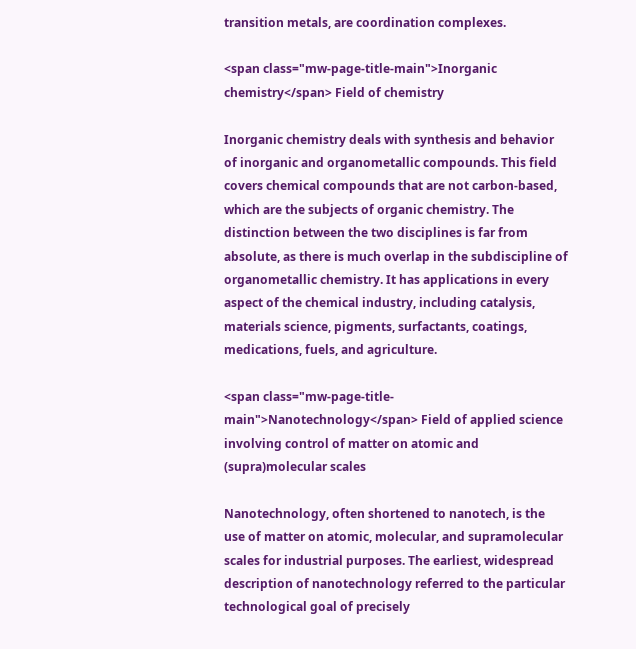transition metals, are coordination complexes.

<span class="mw-page-title-main">Inorganic chemistry</span> Field of chemistry

Inorganic chemistry deals with synthesis and behavior of inorganic and organometallic compounds. This field covers chemical compounds that are not carbon-based, which are the subjects of organic chemistry. The distinction between the two disciplines is far from absolute, as there is much overlap in the subdiscipline of organometallic chemistry. It has applications in every aspect of the chemical industry, including catalysis, materials science, pigments, surfactants, coatings, medications, fuels, and agriculture.

<span class="mw-page-title-main">Nanotechnology</span> Field of applied science involving control of matter on atomic and (supra)molecular scales

Nanotechnology, often shortened to nanotech, is the use of matter on atomic, molecular, and supramolecular scales for industrial purposes. The earliest, widespread description of nanotechnology referred to the particular technological goal of precisely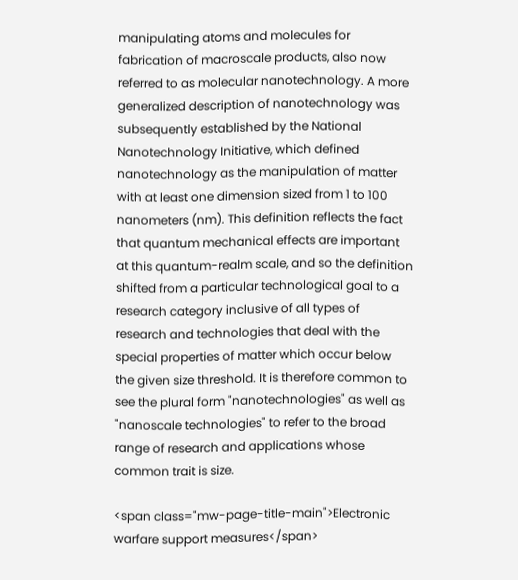manipulating atoms and molecules for fabrication of macroscale products, also now referred to as molecular nanotechnology. A more generalized description of nanotechnology was subsequently established by the National Nanotechnology Initiative, which defined nanotechnology as the manipulation of matter with at least one dimension sized from 1 to 100 nanometers (nm). This definition reflects the fact that quantum mechanical effects are important at this quantum-realm scale, and so the definition shifted from a particular technological goal to a research category inclusive of all types of research and technologies that deal with the special properties of matter which occur below the given size threshold. It is therefore common to see the plural form "nanotechnologies" as well as "nanoscale technologies" to refer to the broad range of research and applications whose common trait is size.

<span class="mw-page-title-main">Electronic warfare support measures</span>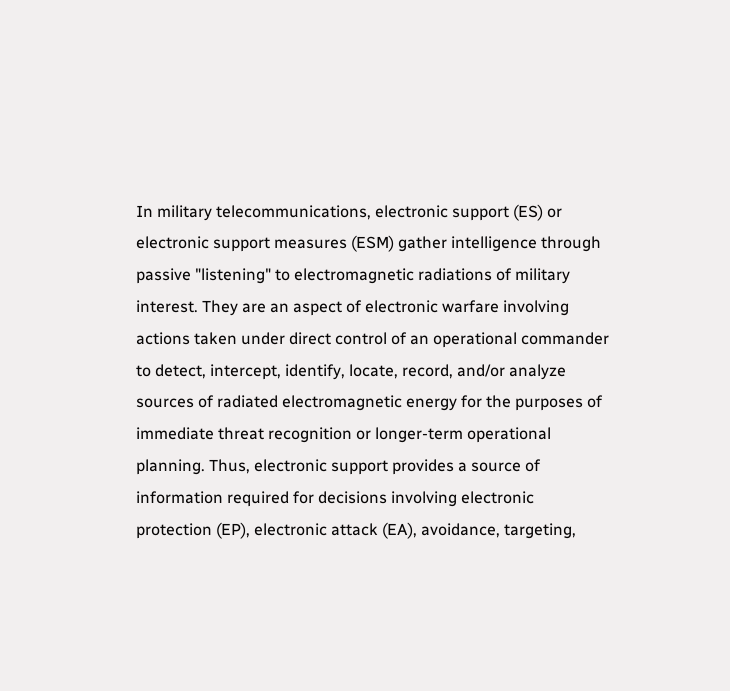In military telecommunications, electronic support (ES) or electronic support measures (ESM) gather intelligence through passive "listening" to electromagnetic radiations of military interest. They are an aspect of electronic warfare involving actions taken under direct control of an operational commander to detect, intercept, identify, locate, record, and/or analyze sources of radiated electromagnetic energy for the purposes of immediate threat recognition or longer-term operational planning. Thus, electronic support provides a source of information required for decisions involving electronic protection (EP), electronic attack (EA), avoidance, targeting,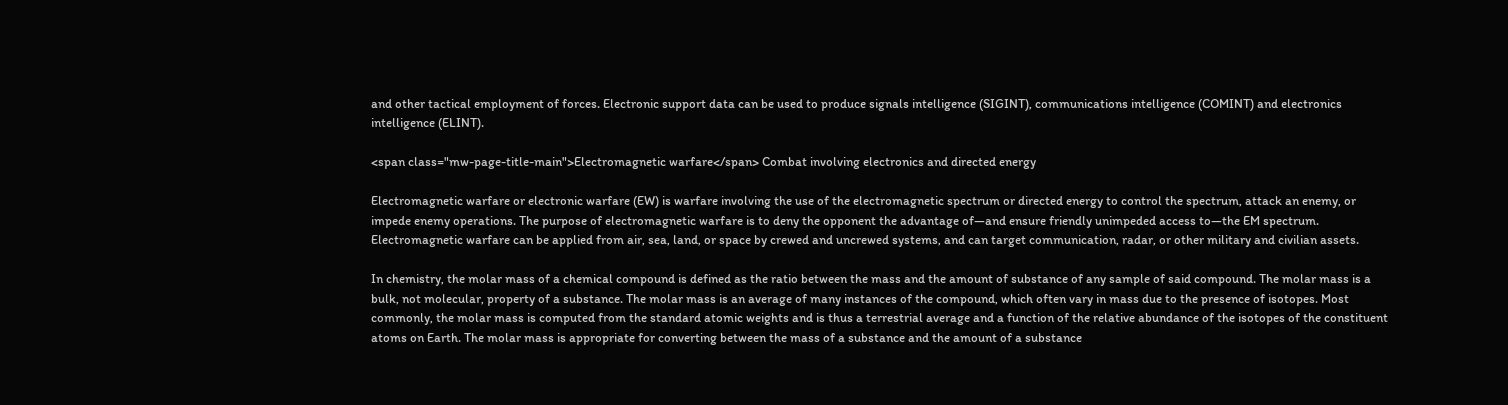and other tactical employment of forces. Electronic support data can be used to produce signals intelligence (SIGINT), communications intelligence (COMINT) and electronics intelligence (ELINT).

<span class="mw-page-title-main">Electromagnetic warfare</span> Combat involving electronics and directed energy

Electromagnetic warfare or electronic warfare (EW) is warfare involving the use of the electromagnetic spectrum or directed energy to control the spectrum, attack an enemy, or impede enemy operations. The purpose of electromagnetic warfare is to deny the opponent the advantage of—and ensure friendly unimpeded access to—the EM spectrum. Electromagnetic warfare can be applied from air, sea, land, or space by crewed and uncrewed systems, and can target communication, radar, or other military and civilian assets.

In chemistry, the molar mass of a chemical compound is defined as the ratio between the mass and the amount of substance of any sample of said compound. The molar mass is a bulk, not molecular, property of a substance. The molar mass is an average of many instances of the compound, which often vary in mass due to the presence of isotopes. Most commonly, the molar mass is computed from the standard atomic weights and is thus a terrestrial average and a function of the relative abundance of the isotopes of the constituent atoms on Earth. The molar mass is appropriate for converting between the mass of a substance and the amount of a substance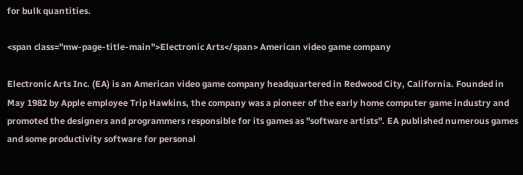for bulk quantities.

<span class="mw-page-title-main">Electronic Arts</span> American video game company

Electronic Arts Inc. (EA) is an American video game company headquartered in Redwood City, California. Founded in May 1982 by Apple employee Trip Hawkins, the company was a pioneer of the early home computer game industry and promoted the designers and programmers responsible for its games as "software artists". EA published numerous games and some productivity software for personal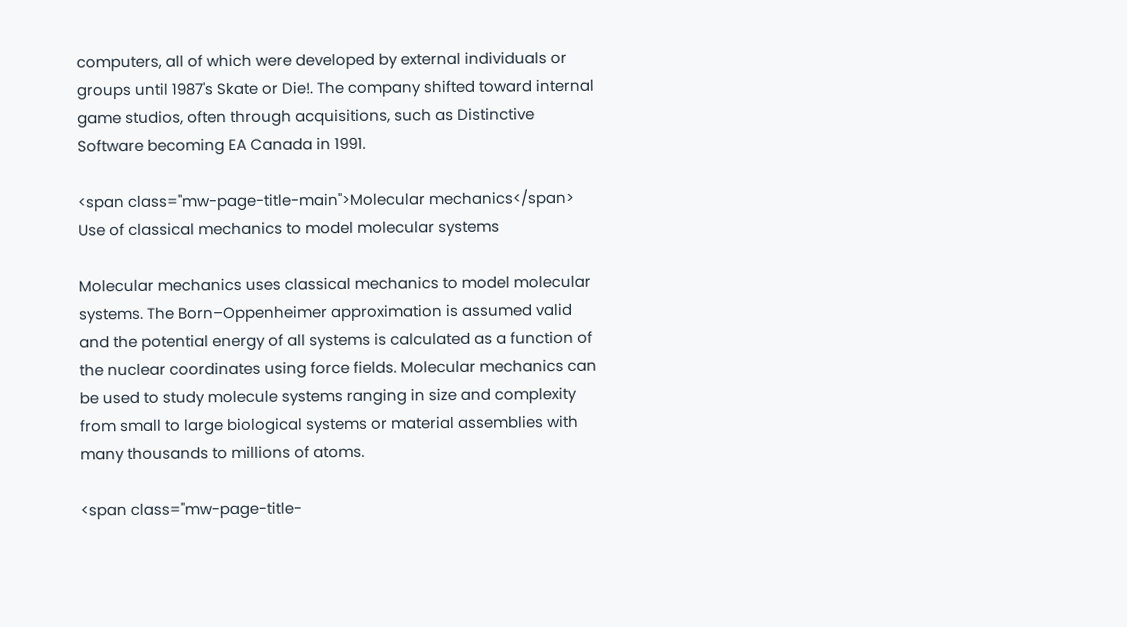computers, all of which were developed by external individuals or groups until 1987's Skate or Die!. The company shifted toward internal game studios, often through acquisitions, such as Distinctive Software becoming EA Canada in 1991.

<span class="mw-page-title-main">Molecular mechanics</span> Use of classical mechanics to model molecular systems

Molecular mechanics uses classical mechanics to model molecular systems. The Born–Oppenheimer approximation is assumed valid and the potential energy of all systems is calculated as a function of the nuclear coordinates using force fields. Molecular mechanics can be used to study molecule systems ranging in size and complexity from small to large biological systems or material assemblies with many thousands to millions of atoms.

<span class="mw-page-title-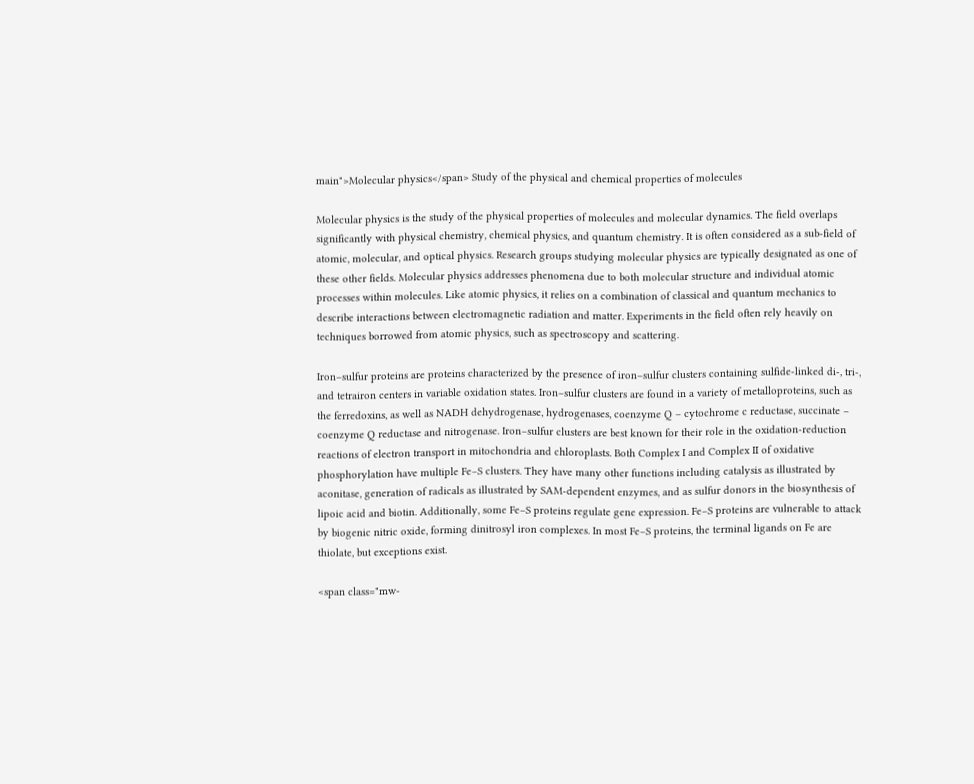main">Molecular physics</span> Study of the physical and chemical properties of molecules

Molecular physics is the study of the physical properties of molecules and molecular dynamics. The field overlaps significantly with physical chemistry, chemical physics, and quantum chemistry. It is often considered as a sub-field of atomic, molecular, and optical physics. Research groups studying molecular physics are typically designated as one of these other fields. Molecular physics addresses phenomena due to both molecular structure and individual atomic processes within molecules. Like atomic physics, it relies on a combination of classical and quantum mechanics to describe interactions between electromagnetic radiation and matter. Experiments in the field often rely heavily on techniques borrowed from atomic physics, such as spectroscopy and scattering.

Iron–sulfur proteins are proteins characterized by the presence of iron–sulfur clusters containing sulfide-linked di-, tri-, and tetrairon centers in variable oxidation states. Iron–sulfur clusters are found in a variety of metalloproteins, such as the ferredoxins, as well as NADH dehydrogenase, hydrogenases, coenzyme Q – cytochrome c reductase, succinate – coenzyme Q reductase and nitrogenase. Iron–sulfur clusters are best known for their role in the oxidation-reduction reactions of electron transport in mitochondria and chloroplasts. Both Complex I and Complex II of oxidative phosphorylation have multiple Fe–S clusters. They have many other functions including catalysis as illustrated by aconitase, generation of radicals as illustrated by SAM-dependent enzymes, and as sulfur donors in the biosynthesis of lipoic acid and biotin. Additionally, some Fe–S proteins regulate gene expression. Fe–S proteins are vulnerable to attack by biogenic nitric oxide, forming dinitrosyl iron complexes. In most Fe–S proteins, the terminal ligands on Fe are thiolate, but exceptions exist.

<span class="mw-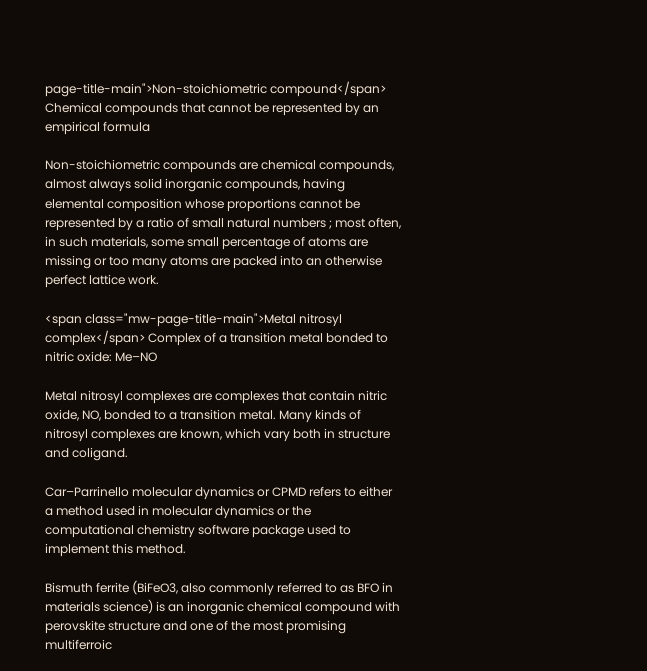page-title-main">Non-stoichiometric compound</span> Chemical compounds that cannot be represented by an empirical formula

Non-stoichiometric compounds are chemical compounds, almost always solid inorganic compounds, having elemental composition whose proportions cannot be represented by a ratio of small natural numbers ; most often, in such materials, some small percentage of atoms are missing or too many atoms are packed into an otherwise perfect lattice work.

<span class="mw-page-title-main">Metal nitrosyl complex</span> Complex of a transition metal bonded to nitric oxide: Me–NO

Metal nitrosyl complexes are complexes that contain nitric oxide, NO, bonded to a transition metal. Many kinds of nitrosyl complexes are known, which vary both in structure and coligand.

Car–Parrinello molecular dynamics or CPMD refers to either a method used in molecular dynamics or the computational chemistry software package used to implement this method.

Bismuth ferrite (BiFeO3, also commonly referred to as BFO in materials science) is an inorganic chemical compound with perovskite structure and one of the most promising multiferroic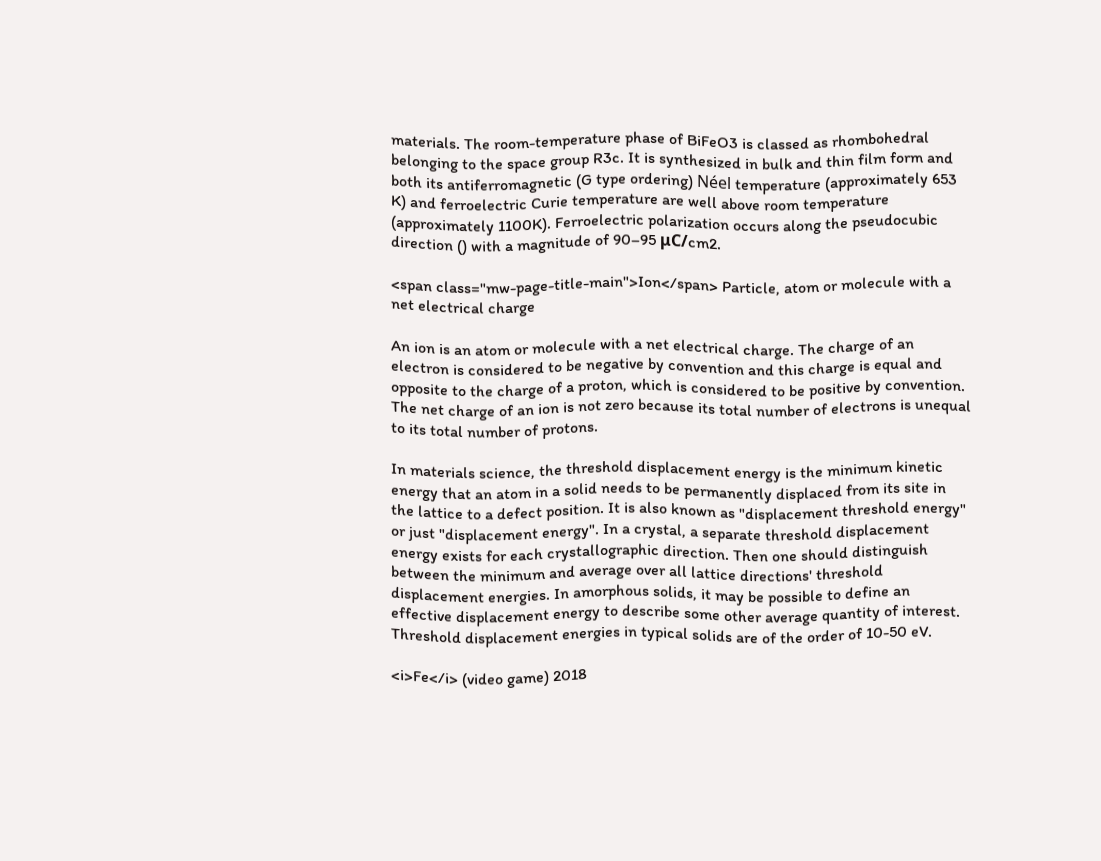materials. The room-temperature phase of BiFeO3 is classed as rhombohedral belonging to the space group R3c. It is synthesized in bulk and thin film form and both its antiferromagnetic (G type ordering) Néel temperature (approximately 653 K) and ferroelectric Curie temperature are well above room temperature (approximately 1100K). Ferroelectric polarization occurs along the pseudocubic direction () with a magnitude of 90–95 μC/cm2.

<span class="mw-page-title-main">Ion</span> Particle, atom or molecule with a net electrical charge

An ion is an atom or molecule with a net electrical charge. The charge of an electron is considered to be negative by convention and this charge is equal and opposite to the charge of a proton, which is considered to be positive by convention. The net charge of an ion is not zero because its total number of electrons is unequal to its total number of protons.

In materials science, the threshold displacement energy is the minimum kinetic energy that an atom in a solid needs to be permanently displaced from its site in the lattice to a defect position. It is also known as "displacement threshold energy" or just "displacement energy". In a crystal, a separate threshold displacement energy exists for each crystallographic direction. Then one should distinguish between the minimum and average over all lattice directions' threshold displacement energies. In amorphous solids, it may be possible to define an effective displacement energy to describe some other average quantity of interest. Threshold displacement energies in typical solids are of the order of 10-50 eV.

<i>Fe</i> (video game) 2018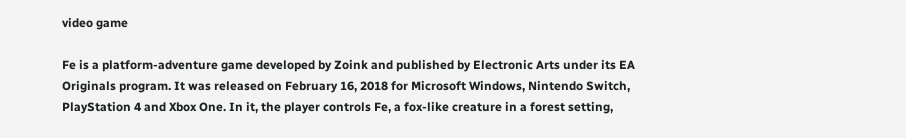video game

Fe is a platform-adventure game developed by Zoink and published by Electronic Arts under its EA Originals program. It was released on February 16, 2018 for Microsoft Windows, Nintendo Switch, PlayStation 4 and Xbox One. In it, the player controls Fe, a fox-like creature in a forest setting,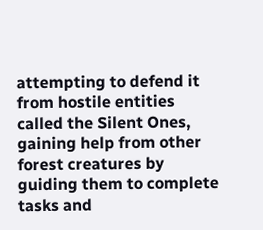attempting to defend it from hostile entities called the Silent Ones, gaining help from other forest creatures by guiding them to complete tasks and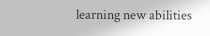learning new abilities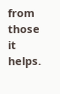from those it helps.